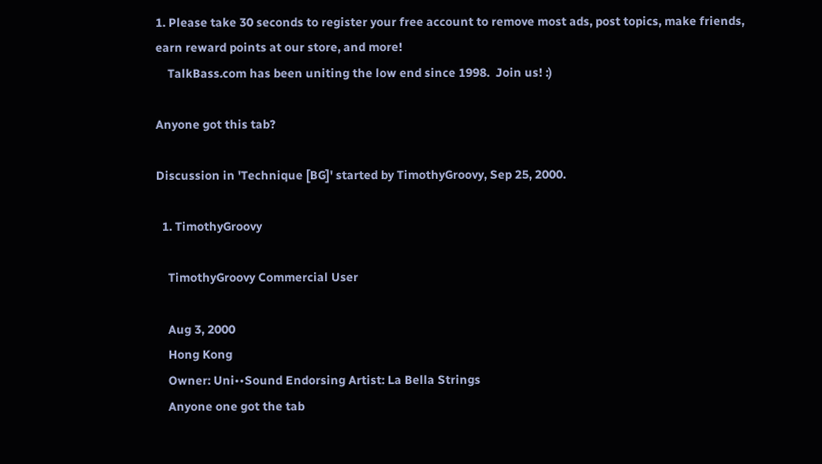1. Please take 30 seconds to register your free account to remove most ads, post topics, make friends, earn reward points at our store, and more!
    TalkBass.com has been uniting the low end since 1998.  Join us! :)

Anyone got this tab?

Discussion in 'Technique [BG]' started by TimothyGroovy, Sep 25, 2000.

  1. TimothyGroovy

    TimothyGroovy Commercial User

    Aug 3, 2000
    Hong Kong
    Owner: Uni••Sound Endorsing Artist: La Bella Strings
    Anyone one got the tab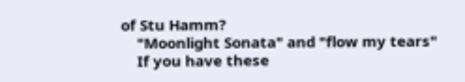of Stu Hamm?
    "Moonlight Sonata" and "flow my tears"
    If you have these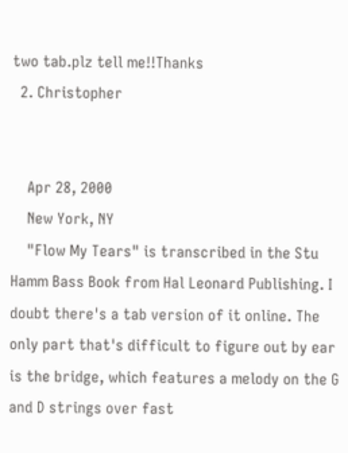two tab.plz tell me!!Thanks
  2. Christopher


    Apr 28, 2000
    New York, NY
    "Flow My Tears" is transcribed in the Stu Hamm Bass Book from Hal Leonard Publishing. I doubt there's a tab version of it online. The only part that's difficult to figure out by ear is the bridge, which features a melody on the G and D strings over fast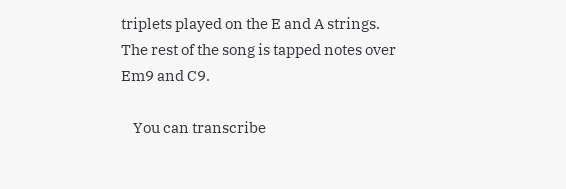triplets played on the E and A strings. The rest of the song is tapped notes over Em9 and C9.

    You can transcribe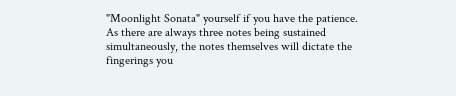"Moonlight Sonata" yourself if you have the patience. As there are always three notes being sustained simultaneously, the notes themselves will dictate the fingerings you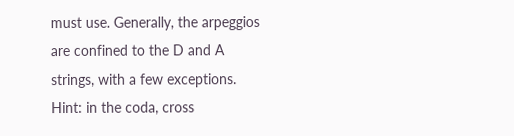must use. Generally, the arpeggios are confined to the D and A strings, with a few exceptions. Hint: in the coda, cross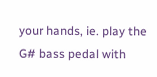your hands, ie. play the G# bass pedal with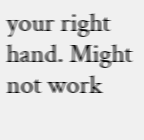your right hand. Might not work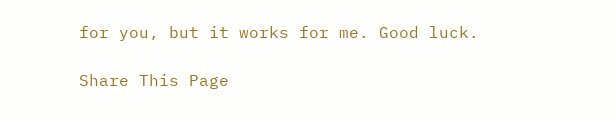for you, but it works for me. Good luck.

Share This Page